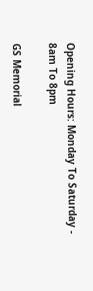Opening Hours: Monday To Saturday - 8am To 8pm

GS Memorial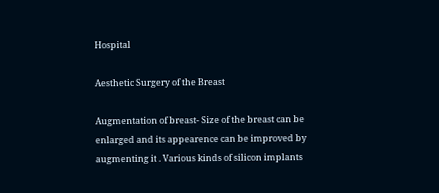Hospital

Aesthetic Surgery of the Breast

Augmentation of breast- Size of the breast can be enlarged and its appearence can be improved by augmenting it . Various kinds of silicon implants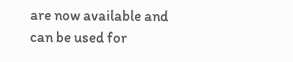are now available and can be used for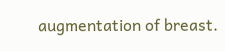augmentation of breast.